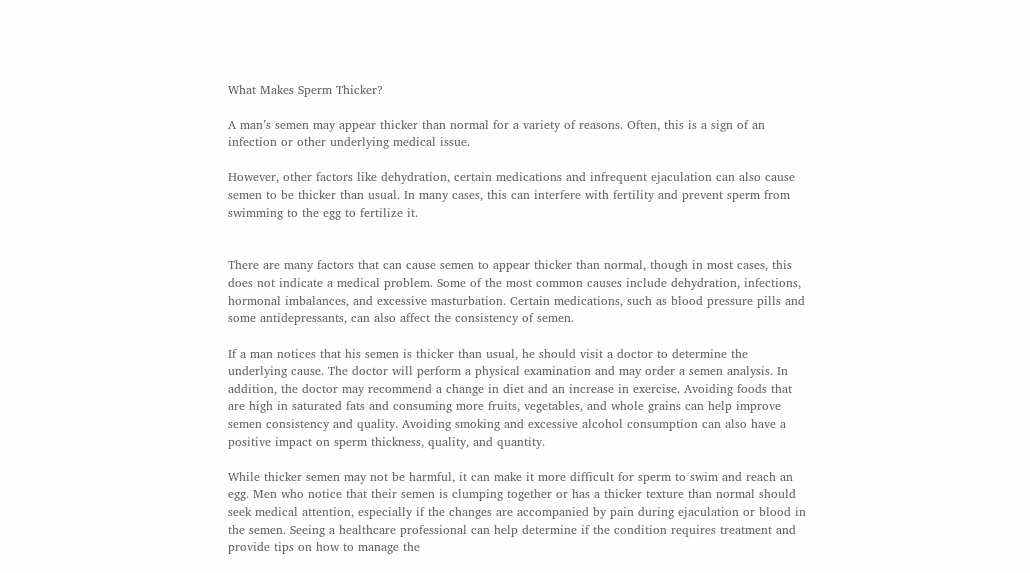What Makes Sperm Thicker?

A man’s semen may appear thicker than normal for a variety of reasons. Often, this is a sign of an infection or other underlying medical issue.

However, other factors like dehydration, certain medications and infrequent ejaculation can also cause semen to be thicker than usual. In many cases, this can interfere with fertility and prevent sperm from swimming to the egg to fertilize it.


There are many factors that can cause semen to appear thicker than normal, though in most cases, this does not indicate a medical problem. Some of the most common causes include dehydration, infections, hormonal imbalances, and excessive masturbation. Certain medications, such as blood pressure pills and some antidepressants, can also affect the consistency of semen.

If a man notices that his semen is thicker than usual, he should visit a doctor to determine the underlying cause. The doctor will perform a physical examination and may order a semen analysis. In addition, the doctor may recommend a change in diet and an increase in exercise. Avoiding foods that are high in saturated fats and consuming more fruits, vegetables, and whole grains can help improve semen consistency and quality. Avoiding smoking and excessive alcohol consumption can also have a positive impact on sperm thickness, quality, and quantity.

While thicker semen may not be harmful, it can make it more difficult for sperm to swim and reach an egg. Men who notice that their semen is clumping together or has a thicker texture than normal should seek medical attention, especially if the changes are accompanied by pain during ejaculation or blood in the semen. Seeing a healthcare professional can help determine if the condition requires treatment and provide tips on how to manage the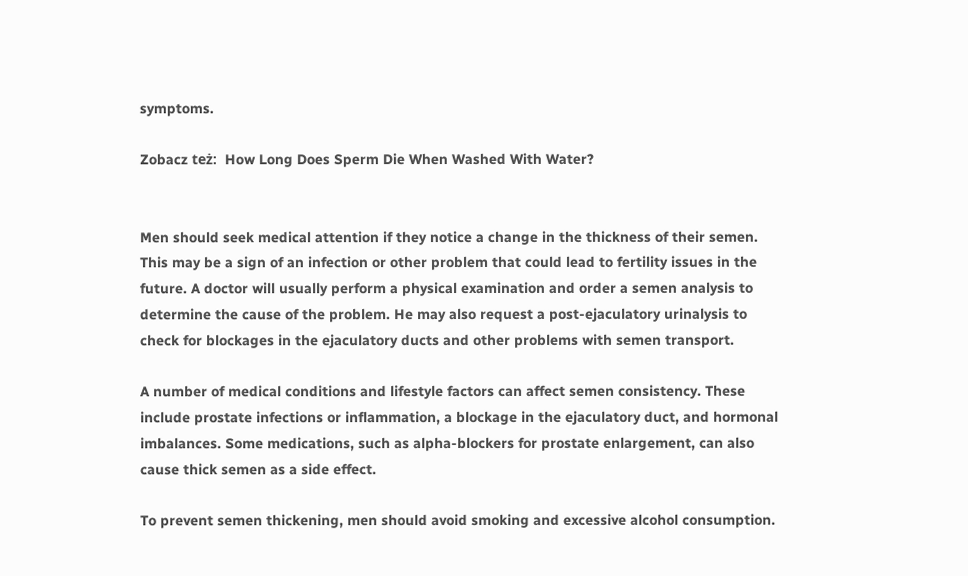symptoms.

Zobacz też:  How Long Does Sperm Die When Washed With Water?


Men should seek medical attention if they notice a change in the thickness of their semen. This may be a sign of an infection or other problem that could lead to fertility issues in the future. A doctor will usually perform a physical examination and order a semen analysis to determine the cause of the problem. He may also request a post-ejaculatory urinalysis to check for blockages in the ejaculatory ducts and other problems with semen transport.

A number of medical conditions and lifestyle factors can affect semen consistency. These include prostate infections or inflammation, a blockage in the ejaculatory duct, and hormonal imbalances. Some medications, such as alpha-blockers for prostate enlargement, can also cause thick semen as a side effect.

To prevent semen thickening, men should avoid smoking and excessive alcohol consumption.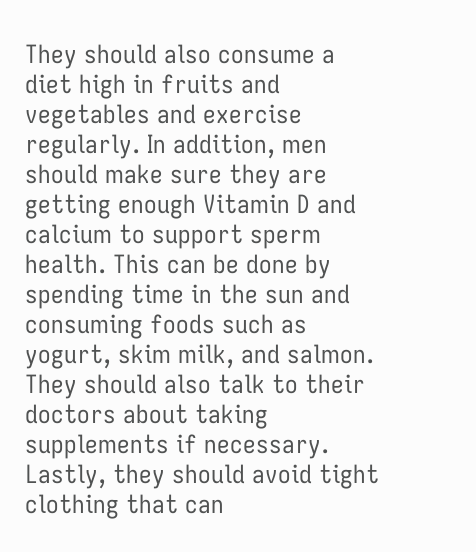They should also consume a diet high in fruits and vegetables and exercise regularly. In addition, men should make sure they are getting enough Vitamin D and calcium to support sperm health. This can be done by spending time in the sun and consuming foods such as yogurt, skim milk, and salmon. They should also talk to their doctors about taking supplements if necessary. Lastly, they should avoid tight clothing that can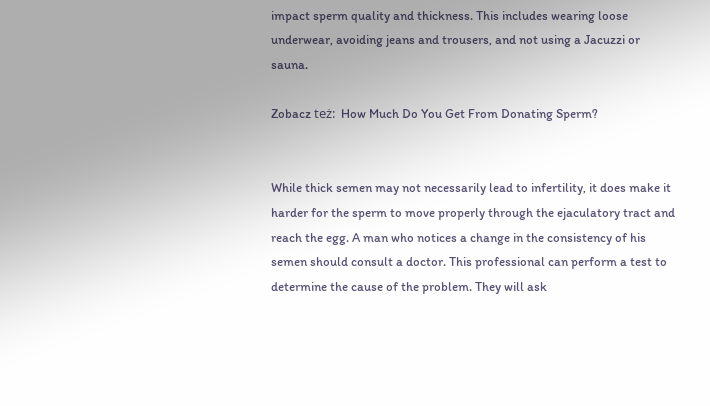impact sperm quality and thickness. This includes wearing loose underwear, avoiding jeans and trousers, and not using a Jacuzzi or sauna.

Zobacz też:  How Much Do You Get From Donating Sperm?


While thick semen may not necessarily lead to infertility, it does make it harder for the sperm to move properly through the ejaculatory tract and reach the egg. A man who notices a change in the consistency of his semen should consult a doctor. This professional can perform a test to determine the cause of the problem. They will ask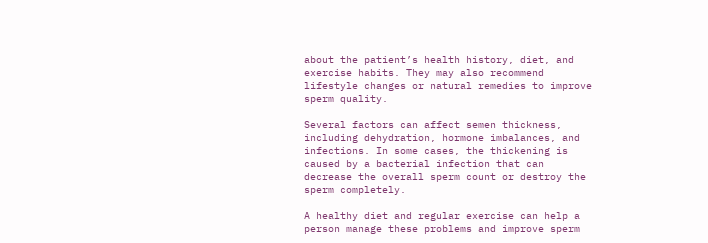about the patient’s health history, diet, and exercise habits. They may also recommend lifestyle changes or natural remedies to improve sperm quality.

Several factors can affect semen thickness, including dehydration, hormone imbalances, and infections. In some cases, the thickening is caused by a bacterial infection that can decrease the overall sperm count or destroy the sperm completely.

A healthy diet and regular exercise can help a person manage these problems and improve sperm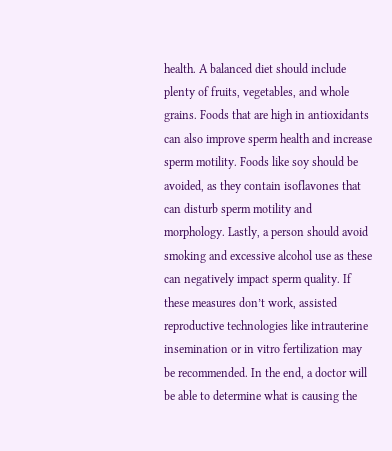health. A balanced diet should include plenty of fruits, vegetables, and whole grains. Foods that are high in antioxidants can also improve sperm health and increase sperm motility. Foods like soy should be avoided, as they contain isoflavones that can disturb sperm motility and morphology. Lastly, a person should avoid smoking and excessive alcohol use as these can negatively impact sperm quality. If these measures don’t work, assisted reproductive technologies like intrauterine insemination or in vitro fertilization may be recommended. In the end, a doctor will be able to determine what is causing the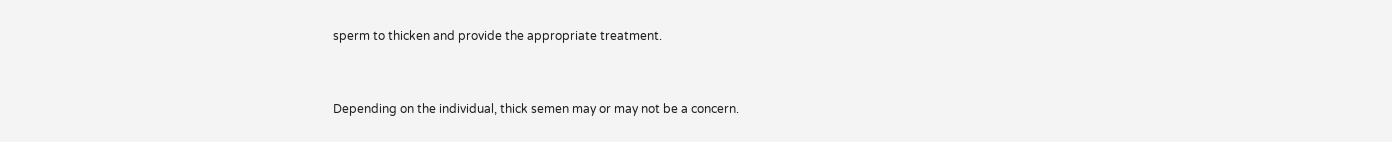sperm to thicken and provide the appropriate treatment.


Depending on the individual, thick semen may or may not be a concern.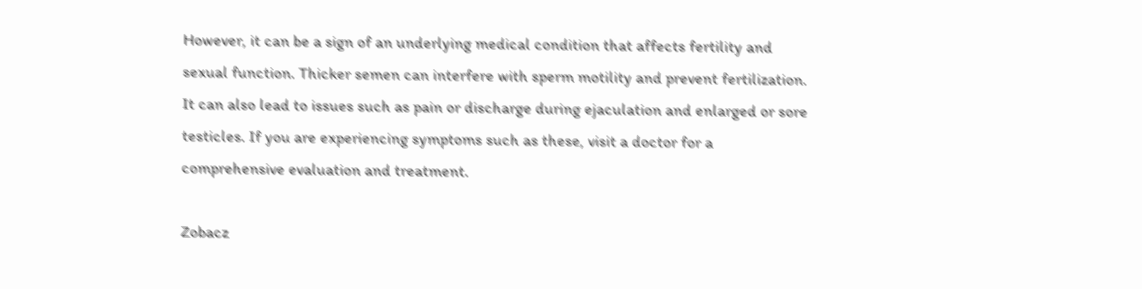However, it can be a sign of an underlying medical condition that affects fertility and sexual function. Thicker semen can interfere with sperm motility and prevent fertilization. It can also lead to issues such as pain or discharge during ejaculation and enlarged or sore testicles. If you are experiencing symptoms such as these, visit a doctor for a comprehensive evaluation and treatment.

Zobacz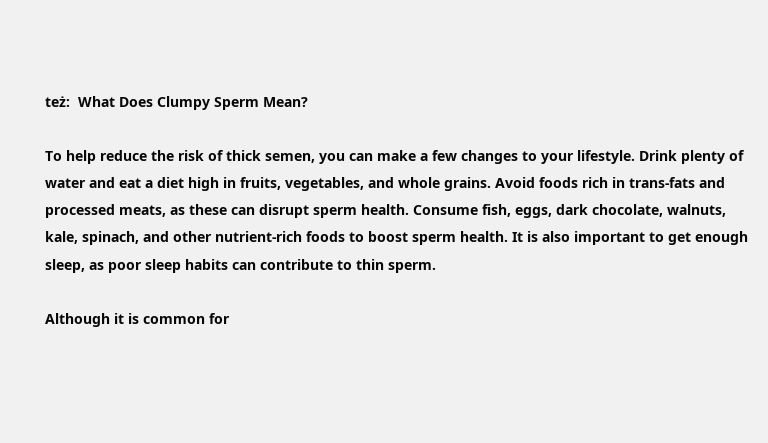też:  What Does Clumpy Sperm Mean?

To help reduce the risk of thick semen, you can make a few changes to your lifestyle. Drink plenty of water and eat a diet high in fruits, vegetables, and whole grains. Avoid foods rich in trans-fats and processed meats, as these can disrupt sperm health. Consume fish, eggs, dark chocolate, walnuts, kale, spinach, and other nutrient-rich foods to boost sperm health. It is also important to get enough sleep, as poor sleep habits can contribute to thin sperm.

Although it is common for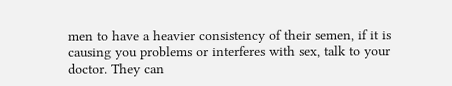men to have a heavier consistency of their semen, if it is causing you problems or interferes with sex, talk to your doctor. They can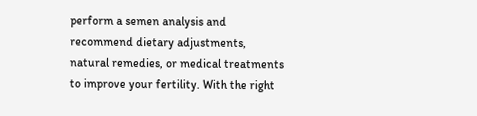perform a semen analysis and recommend dietary adjustments, natural remedies, or medical treatments to improve your fertility. With the right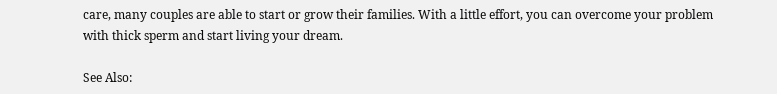care, many couples are able to start or grow their families. With a little effort, you can overcome your problem with thick sperm and start living your dream.

See Also: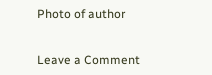Photo of author


Leave a Comment